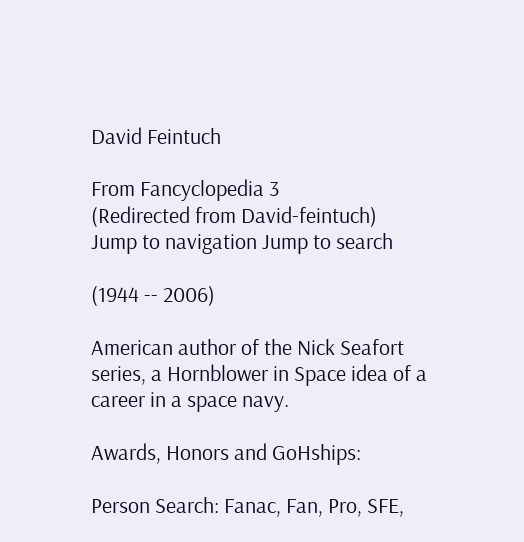David Feintuch

From Fancyclopedia 3
(Redirected from David-feintuch)
Jump to navigation Jump to search

(1944 -- 2006)

American author of the Nick Seafort series, a Hornblower in Space idea of a career in a space navy.

Awards, Honors and GoHships:

Person Search: Fanac, Fan, Pro, SFE,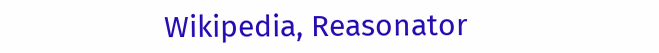Wikipedia, Reasonator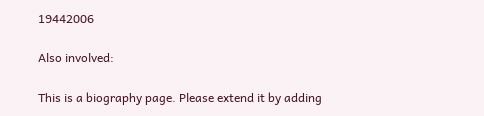19442006

Also involved:

This is a biography page. Please extend it by adding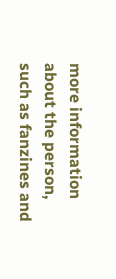more information about the person, such as fanzines and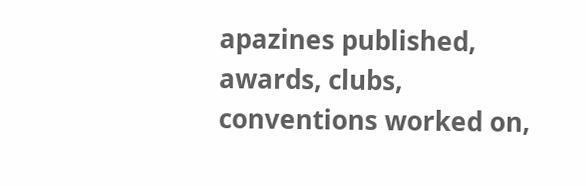apazines published, awards, clubs, conventions worked on,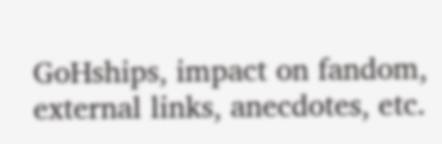GoHships, impact on fandom, external links, anecdotes, etc.